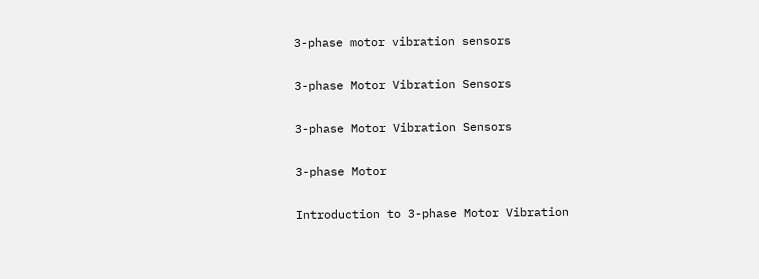3-phase motor vibration sensors

3-phase Motor Vibration Sensors

3-phase Motor Vibration Sensors

3-phase Motor

Introduction to 3-phase Motor Vibration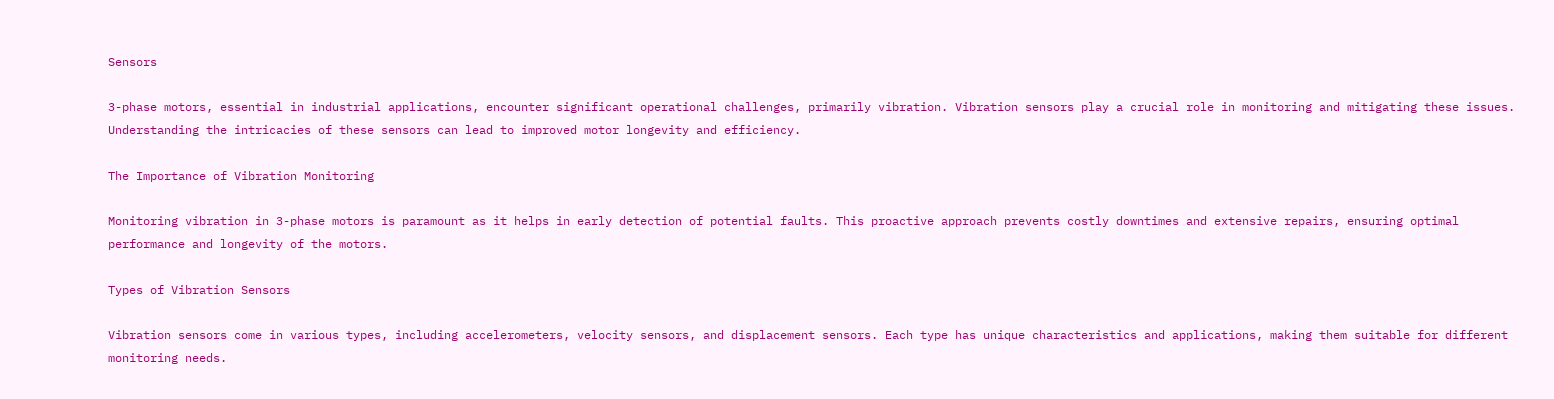Sensors

3-phase motors, essential in industrial applications, encounter significant operational challenges, primarily vibration. Vibration sensors play a crucial role in monitoring and mitigating these issues. Understanding the intricacies of these sensors can lead to improved motor longevity and efficiency.

The Importance of Vibration Monitoring

Monitoring vibration in 3-phase motors is paramount as it helps in early detection of potential faults. This proactive approach prevents costly downtimes and extensive repairs, ensuring optimal performance and longevity of the motors.

Types of Vibration Sensors

Vibration sensors come in various types, including accelerometers, velocity sensors, and displacement sensors. Each type has unique characteristics and applications, making them suitable for different monitoring needs.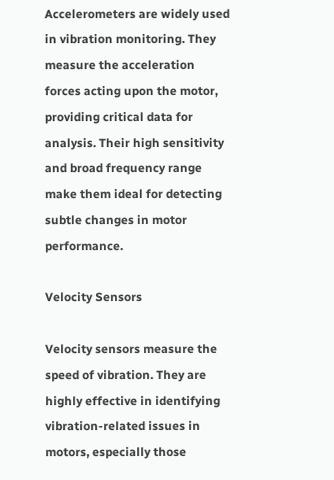Accelerometers are widely used in vibration monitoring. They measure the acceleration forces acting upon the motor, providing critical data for analysis. Their high sensitivity and broad frequency range make them ideal for detecting subtle changes in motor performance.

Velocity Sensors

Velocity sensors measure the speed of vibration. They are highly effective in identifying vibration-related issues in motors, especially those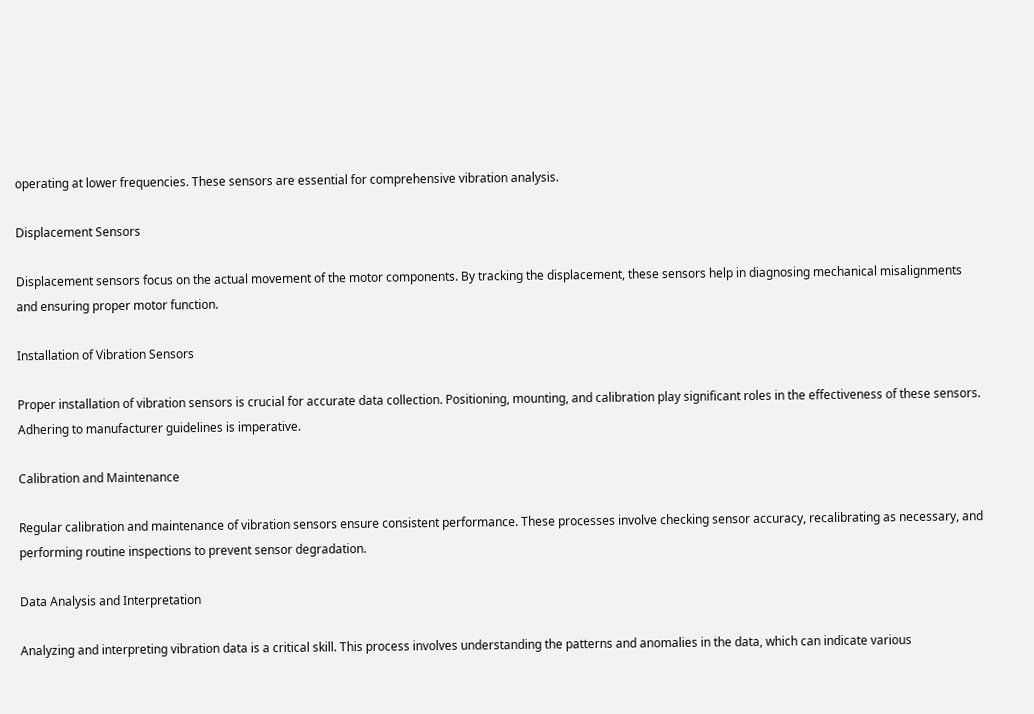operating at lower frequencies. These sensors are essential for comprehensive vibration analysis.

Displacement Sensors

Displacement sensors focus on the actual movement of the motor components. By tracking the displacement, these sensors help in diagnosing mechanical misalignments and ensuring proper motor function.

Installation of Vibration Sensors

Proper installation of vibration sensors is crucial for accurate data collection. Positioning, mounting, and calibration play significant roles in the effectiveness of these sensors. Adhering to manufacturer guidelines is imperative.

Calibration and Maintenance

Regular calibration and maintenance of vibration sensors ensure consistent performance. These processes involve checking sensor accuracy, recalibrating as necessary, and performing routine inspections to prevent sensor degradation.

Data Analysis and Interpretation

Analyzing and interpreting vibration data is a critical skill. This process involves understanding the patterns and anomalies in the data, which can indicate various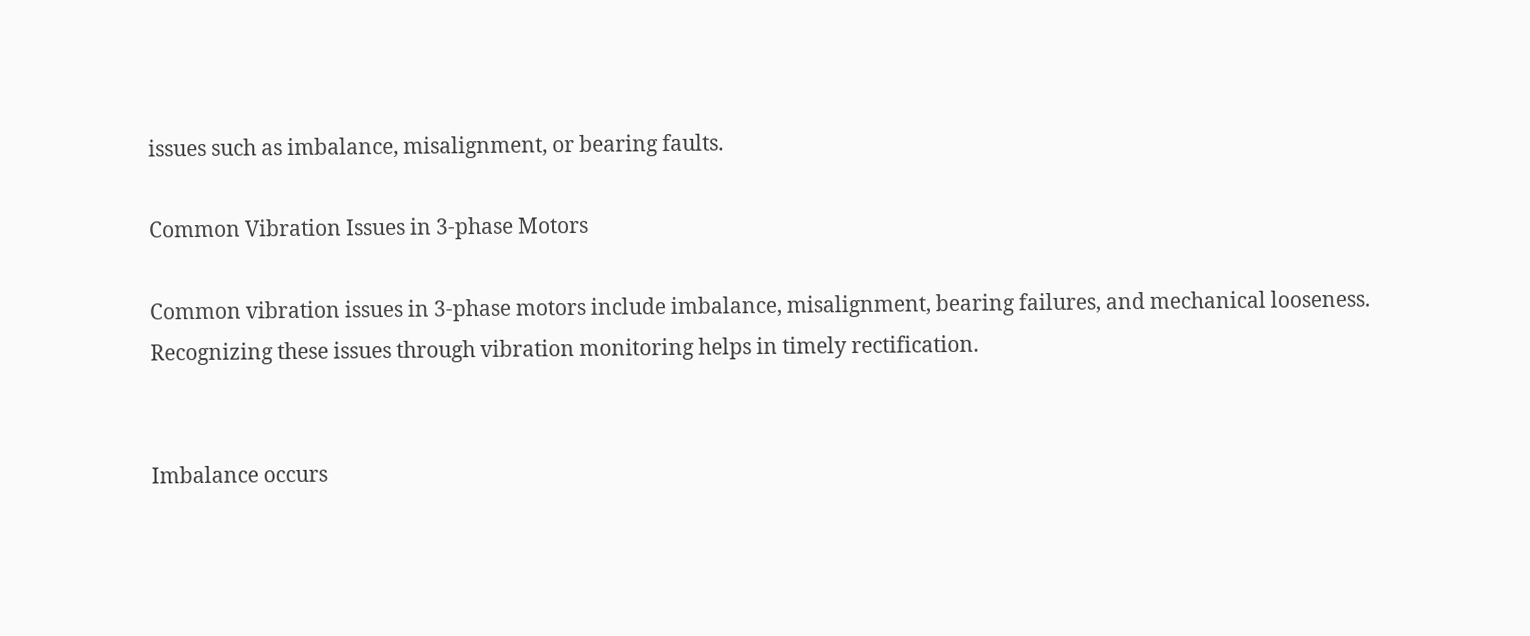issues such as imbalance, misalignment, or bearing faults.

Common Vibration Issues in 3-phase Motors

Common vibration issues in 3-phase motors include imbalance, misalignment, bearing failures, and mechanical looseness. Recognizing these issues through vibration monitoring helps in timely rectification.


Imbalance occurs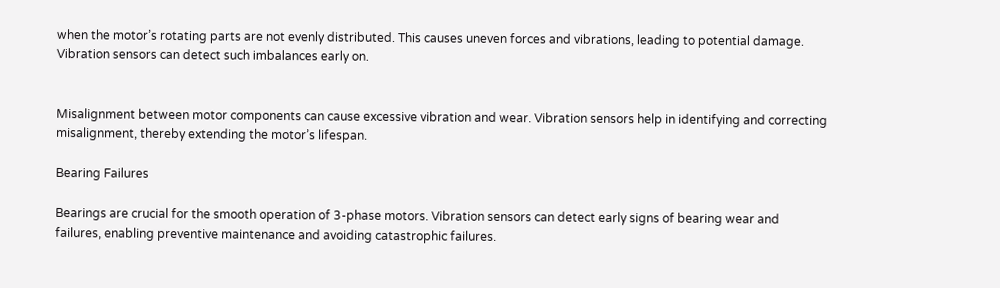when the motor’s rotating parts are not evenly distributed. This causes uneven forces and vibrations, leading to potential damage. Vibration sensors can detect such imbalances early on.


Misalignment between motor components can cause excessive vibration and wear. Vibration sensors help in identifying and correcting misalignment, thereby extending the motor’s lifespan.

Bearing Failures

Bearings are crucial for the smooth operation of 3-phase motors. Vibration sensors can detect early signs of bearing wear and failures, enabling preventive maintenance and avoiding catastrophic failures.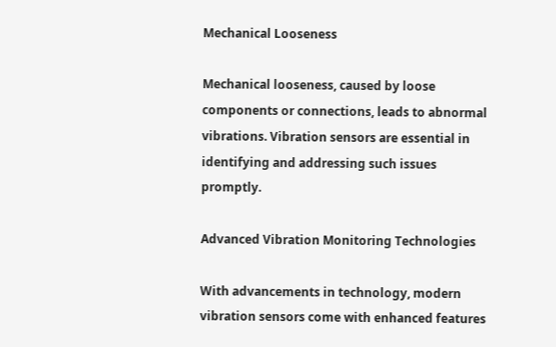Mechanical Looseness

Mechanical looseness, caused by loose components or connections, leads to abnormal vibrations. Vibration sensors are essential in identifying and addressing such issues promptly.

Advanced Vibration Monitoring Technologies

With advancements in technology, modern vibration sensors come with enhanced features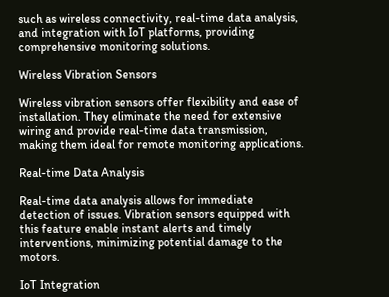such as wireless connectivity, real-time data analysis, and integration with IoT platforms, providing comprehensive monitoring solutions.

Wireless Vibration Sensors

Wireless vibration sensors offer flexibility and ease of installation. They eliminate the need for extensive wiring and provide real-time data transmission, making them ideal for remote monitoring applications.

Real-time Data Analysis

Real-time data analysis allows for immediate detection of issues. Vibration sensors equipped with this feature enable instant alerts and timely interventions, minimizing potential damage to the motors.

IoT Integration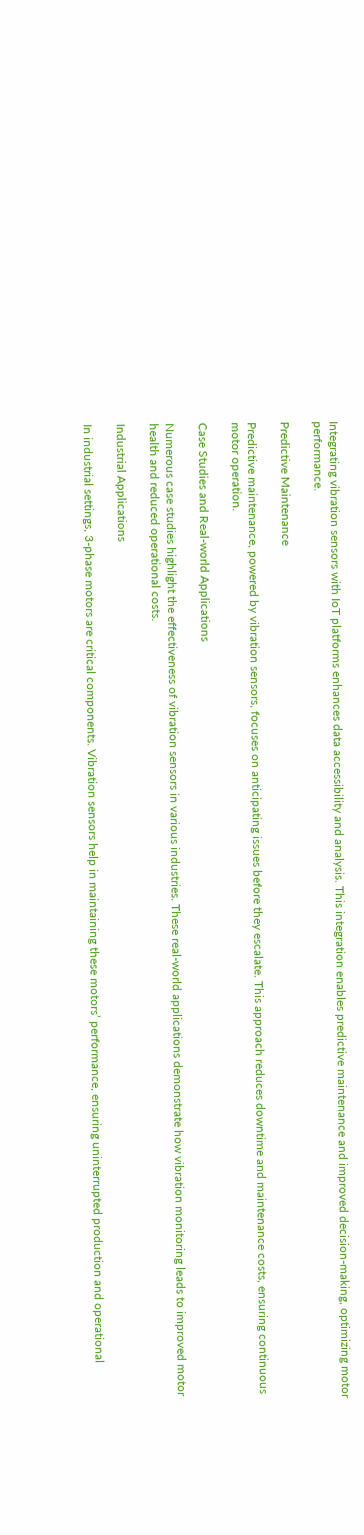Integrating vibration sensors with IoT platforms enhances data accessibility and analysis. This integration enables predictive maintenance and improved decision-making, optimizing motor performance.

Predictive Maintenance

Predictive maintenance, powered by vibration sensors, focuses on anticipating issues before they escalate. This approach reduces downtime and maintenance costs, ensuring continuous motor operation.

Case Studies and Real-world Applications

Numerous case studies highlight the effectiveness of vibration sensors in various industries. These real-world applications demonstrate how vibration monitoring leads to improved motor health and reduced operational costs.

Industrial Applications

In industrial settings, 3-phase motors are critical components. Vibration sensors help in maintaining these motors’ performance, ensuring uninterrupted production and operational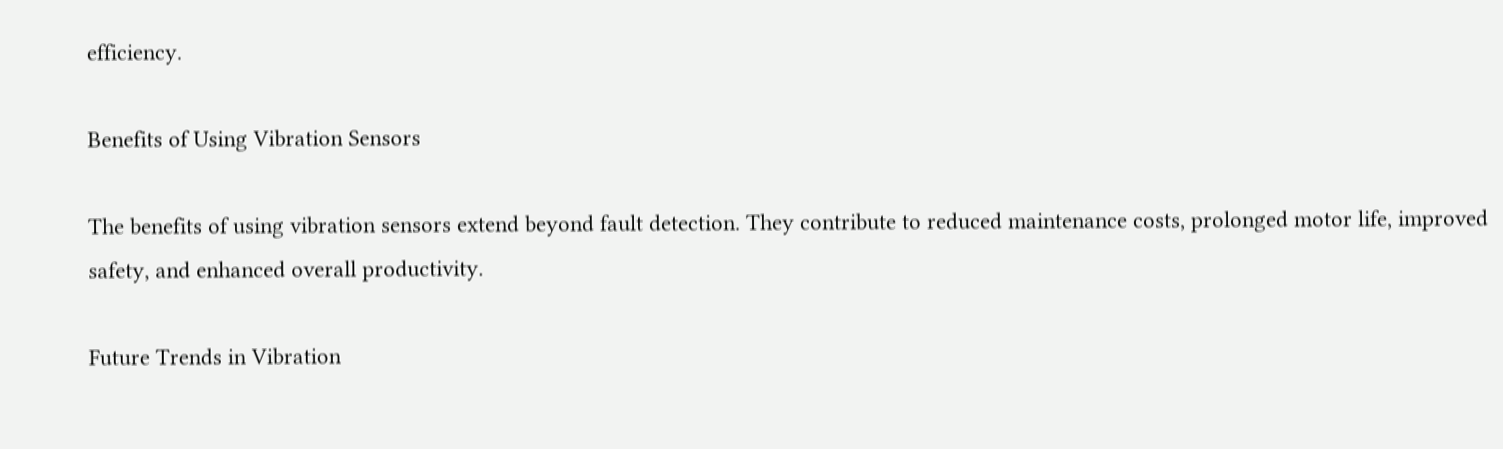efficiency.

Benefits of Using Vibration Sensors

The benefits of using vibration sensors extend beyond fault detection. They contribute to reduced maintenance costs, prolonged motor life, improved safety, and enhanced overall productivity.

Future Trends in Vibration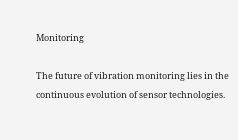Monitoring

The future of vibration monitoring lies in the continuous evolution of sensor technologies.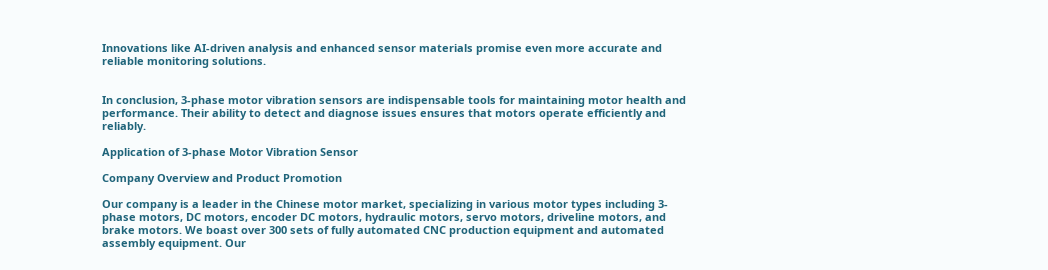Innovations like AI-driven analysis and enhanced sensor materials promise even more accurate and reliable monitoring solutions.


In conclusion, 3-phase motor vibration sensors are indispensable tools for maintaining motor health and performance. Their ability to detect and diagnose issues ensures that motors operate efficiently and reliably.

Application of 3-phase Motor Vibration Sensor

Company Overview and Product Promotion

Our company is a leader in the Chinese motor market, specializing in various motor types including 3-phase motors, DC motors, encoder DC motors, hydraulic motors, servo motors, driveline motors, and brake motors. We boast over 300 sets of fully automated CNC production equipment and automated assembly equipment. Our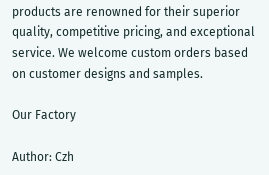products are renowned for their superior quality, competitive pricing, and exceptional service. We welcome custom orders based on customer designs and samples.

Our Factory

Author: Czh